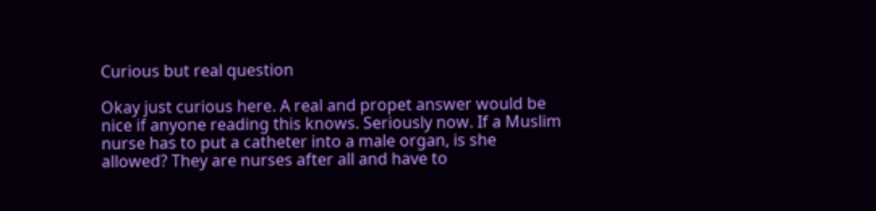Curious but real question

Okay just curious here. A real and propet answer would be nice if anyone reading this knows. Seriously now. If a Muslim nurse has to put a catheter into a male organ, is she allowed? They are nurses after all and have to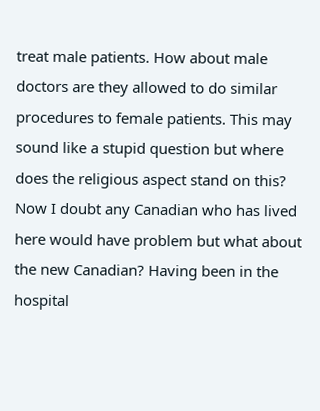treat male patients. How about male doctors are they allowed to do similar procedures to female patients. This may sound like a stupid question but where does the religious aspect stand on this? Now I doubt any Canadian who has lived here would have problem but what about the new Canadian? Having been in the hospital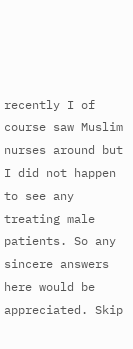recently I of course saw Muslim nurses around but I did not happen to see any treating male patients. So any sincere answers here would be appreciated. Skip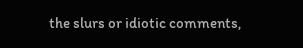the slurs or idiotic comments,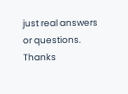just real answers or questions. Thanks